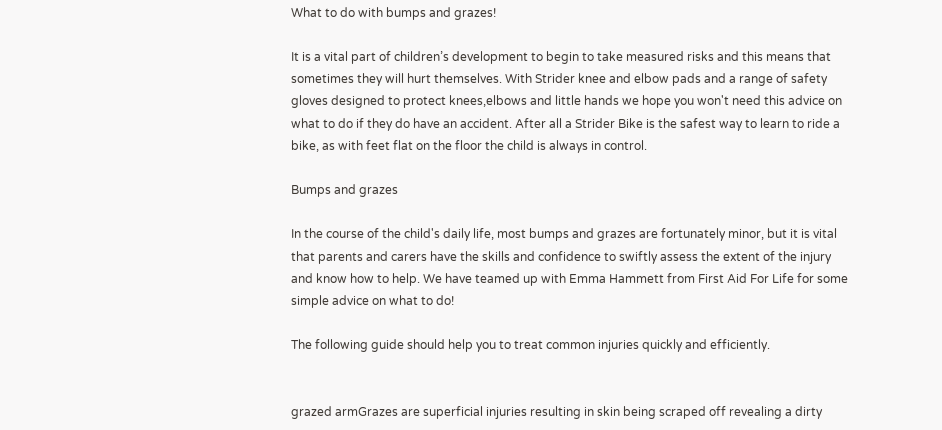What to do with bumps and grazes!

It is a vital part of children’s development to begin to take measured risks and this means that sometimes they will hurt themselves. With Strider knee and elbow pads and a range of safety gloves designed to protect knees,elbows and little hands we hope you won't need this advice on what to do if they do have an accident. After all a Strider Bike is the safest way to learn to ride a bike, as with feet flat on the floor the child is always in control.

Bumps and grazes

In the course of the child's daily life, most bumps and grazes are fortunately minor, but it is vital that parents and carers have the skills and confidence to swiftly assess the extent of the injury and know how to help. We have teamed up with Emma Hammett from First Aid For Life for some simple advice on what to do!

The following guide should help you to treat common injuries quickly and efficiently.


grazed armGrazes are superficial injuries resulting in skin being scraped off revealing a dirty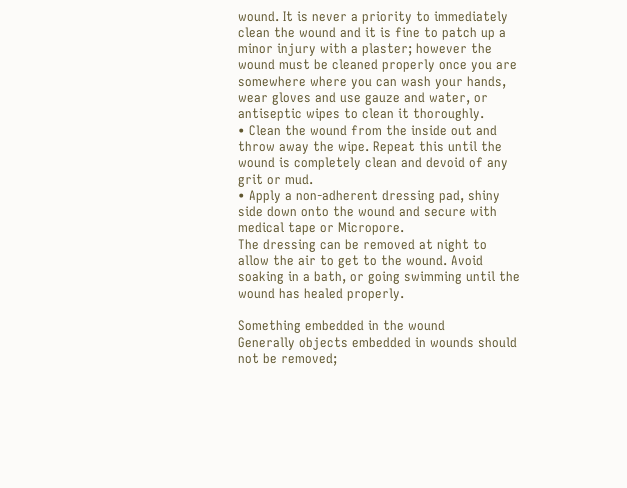wound. It is never a priority to immediately clean the wound and it is fine to patch up a minor injury with a plaster; however the wound must be cleaned properly once you are somewhere where you can wash your hands, wear gloves and use gauze and water, or antiseptic wipes to clean it thoroughly.
• Clean the wound from the inside out and throw away the wipe. Repeat this until the wound is completely clean and devoid of any grit or mud.
• Apply a non-adherent dressing pad, shiny side down onto the wound and secure with medical tape or Micropore.
The dressing can be removed at night to allow the air to get to the wound. Avoid soaking in a bath, or going swimming until the wound has healed properly.

Something embedded in the wound
Generally objects embedded in wounds should not be removed;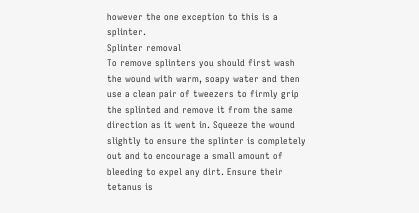however the one exception to this is a splinter.
Splinter removal
To remove splinters you should first wash the wound with warm, soapy water and then use a clean pair of tweezers to firmly grip the splinted and remove it from the same direction as it went in. Squeeze the wound slightly to ensure the splinter is completely out and to encourage a small amount of bleeding to expel any dirt. Ensure their tetanus is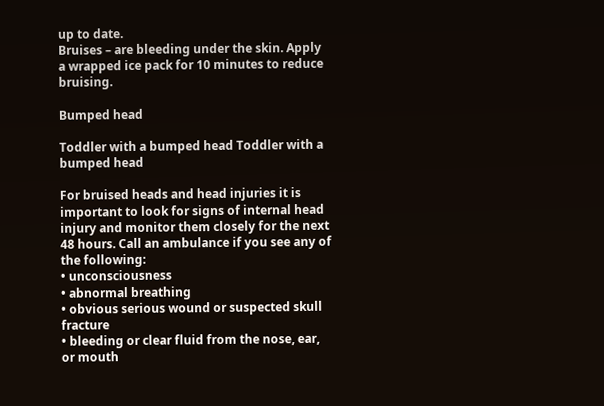up to date.
Bruises – are bleeding under the skin. Apply a wrapped ice pack for 10 minutes to reduce bruising.

Bumped head

Toddler with a bumped head Toddler with a bumped head

For bruised heads and head injuries it is important to look for signs of internal head injury and monitor them closely for the next 48 hours. Call an ambulance if you see any of the following:
• unconsciousness
• abnormal breathing
• obvious serious wound or suspected skull fracture
• bleeding or clear fluid from the nose, ear, or mouth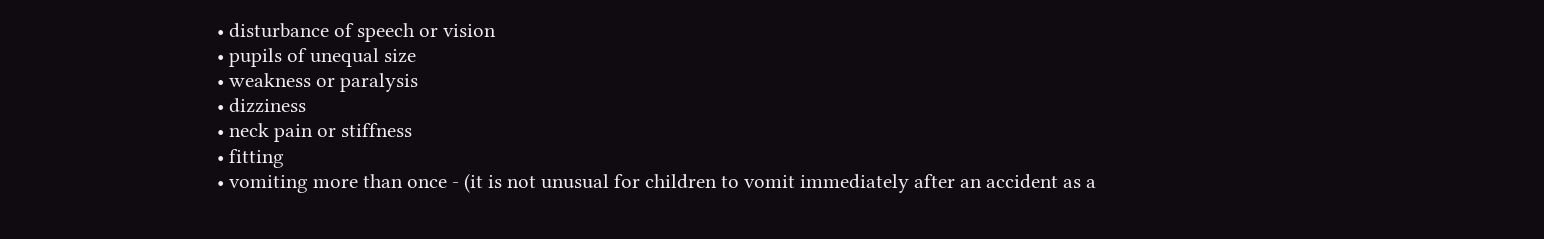• disturbance of speech or vision
• pupils of unequal size
• weakness or paralysis
• dizziness
• neck pain or stiffness
• fitting
• vomiting more than once - (it is not unusual for children to vomit immediately after an accident as a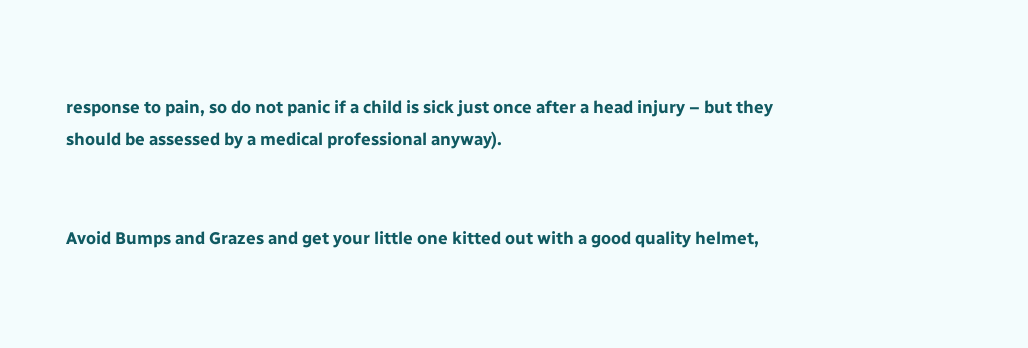response to pain, so do not panic if a child is sick just once after a head injury – but they should be assessed by a medical professional anyway).


Avoid Bumps and Grazes and get your little one kitted out with a good quality helmet,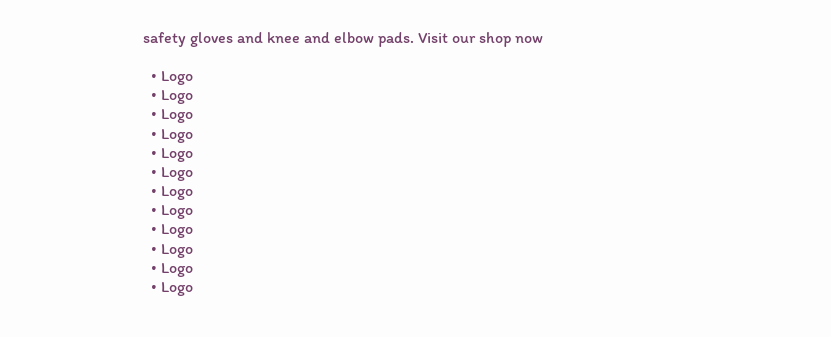safety gloves and knee and elbow pads. Visit our shop now

  • Logo
  • Logo
  • Logo
  • Logo
  • Logo
  • Logo
  • Logo
  • Logo
  • Logo
  • Logo
  • Logo
  • Logo